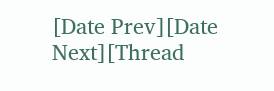[Date Prev][Date Next][Thread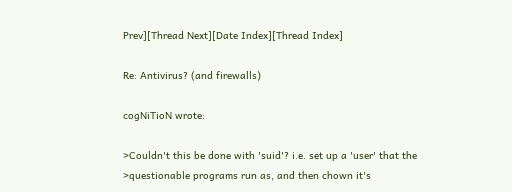Prev][Thread Next][Date Index][Thread Index]

Re: Antivirus? (and firewalls)

cogNiTioN wrote:

>Couldn't this be done with 'suid'? i.e. set up a 'user' that the
>questionable programs run as, and then chown it's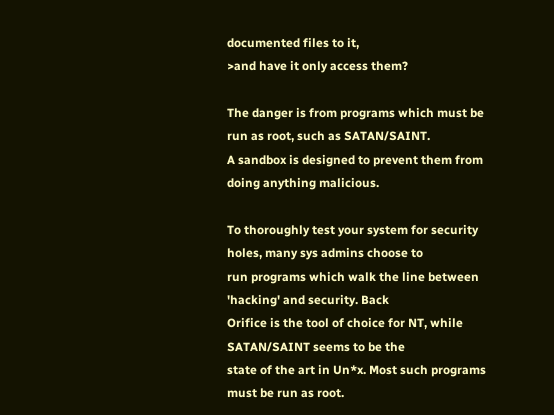documented files to it,
>and have it only access them?

The danger is from programs which must be run as root, such as SATAN/SAINT.
A sandbox is designed to prevent them from doing anything malicious.

To thoroughly test your system for security holes, many sys admins choose to
run programs which walk the line between 'hacking' and security. Back
Orifice is the tool of choice for NT, while SATAN/SAINT seems to be the
state of the art in Un*x. Most such programs must be run as root.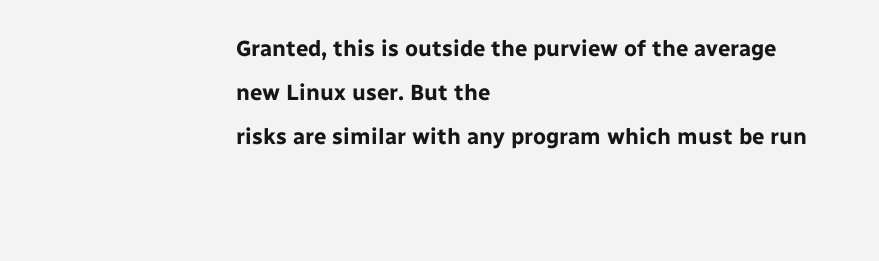Granted, this is outside the purview of the average new Linux user. But the
risks are similar with any program which must be run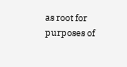as root for purposes of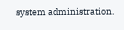system administration.